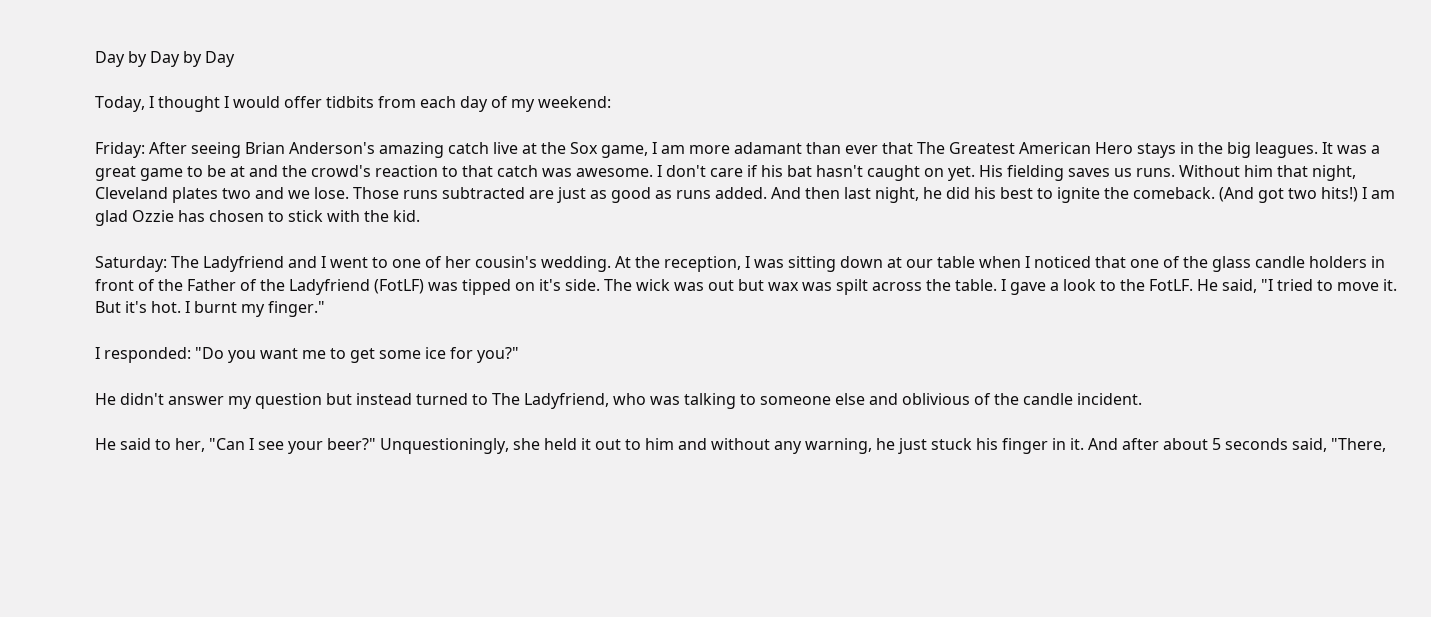Day by Day by Day

Today, I thought I would offer tidbits from each day of my weekend:

Friday: After seeing Brian Anderson's amazing catch live at the Sox game, I am more adamant than ever that The Greatest American Hero stays in the big leagues. It was a great game to be at and the crowd's reaction to that catch was awesome. I don't care if his bat hasn't caught on yet. His fielding saves us runs. Without him that night, Cleveland plates two and we lose. Those runs subtracted are just as good as runs added. And then last night, he did his best to ignite the comeback. (And got two hits!) I am glad Ozzie has chosen to stick with the kid.

Saturday: The Ladyfriend and I went to one of her cousin's wedding. At the reception, I was sitting down at our table when I noticed that one of the glass candle holders in front of the Father of the Ladyfriend (FotLF) was tipped on it's side. The wick was out but wax was spilt across the table. I gave a look to the FotLF. He said, "I tried to move it. But it's hot. I burnt my finger."

I responded: "Do you want me to get some ice for you?"

He didn't answer my question but instead turned to The Ladyfriend, who was talking to someone else and oblivious of the candle incident.

He said to her, "Can I see your beer?" Unquestioningly, she held it out to him and without any warning, he just stuck his finger in it. And after about 5 seconds said, "There,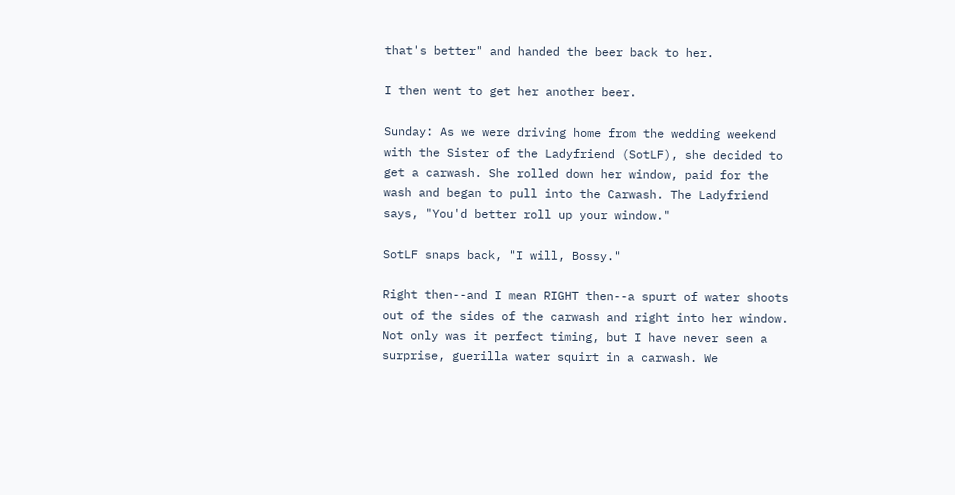that's better" and handed the beer back to her.

I then went to get her another beer.

Sunday: As we were driving home from the wedding weekend with the Sister of the Ladyfriend (SotLF), she decided to get a carwash. She rolled down her window, paid for the wash and began to pull into the Carwash. The Ladyfriend says, "You'd better roll up your window."

SotLF snaps back, "I will, Bossy."

Right then--and I mean RIGHT then--a spurt of water shoots out of the sides of the carwash and right into her window. Not only was it perfect timing, but I have never seen a surprise, guerilla water squirt in a carwash. We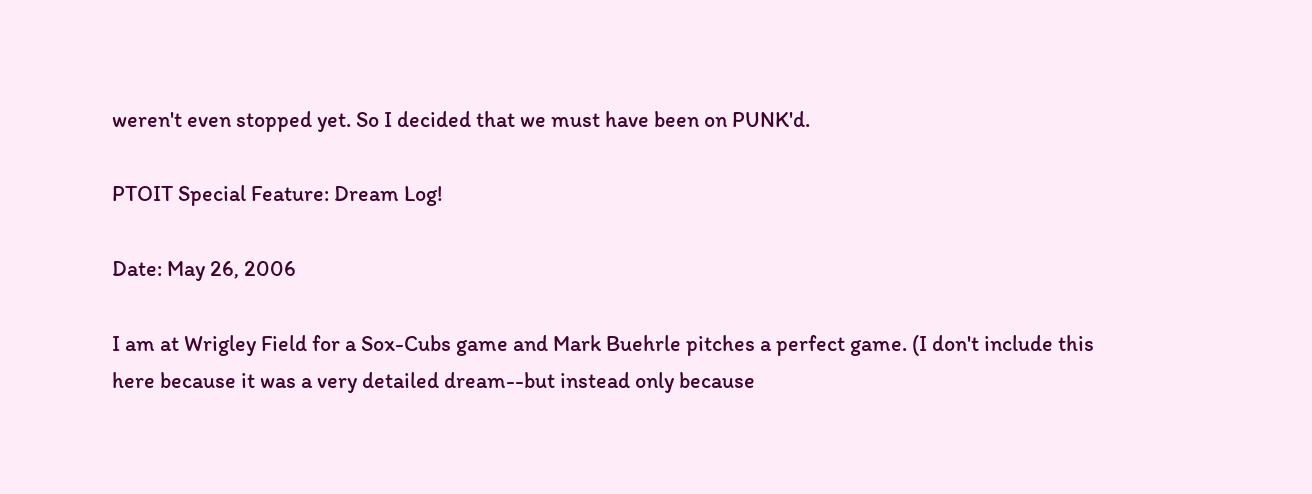weren't even stopped yet. So I decided that we must have been on PUNK'd.

PTOIT Special Feature: Dream Log!

Date: May 26, 2006

I am at Wrigley Field for a Sox-Cubs game and Mark Buehrle pitches a perfect game. (I don't include this here because it was a very detailed dream--but instead only because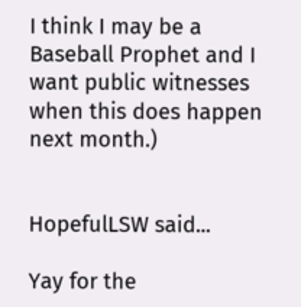I think I may be a Baseball Prophet and I want public witnesses when this does happen next month.)


HopefulLSW said...

Yay for the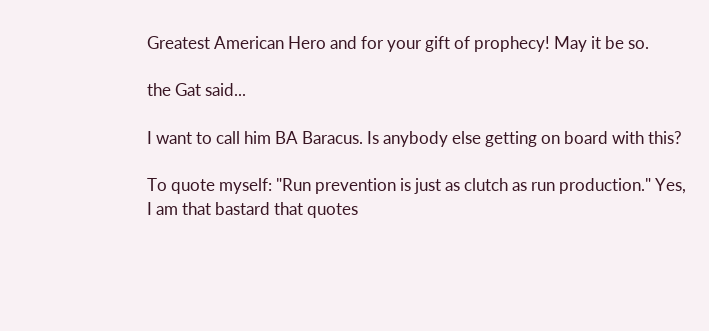Greatest American Hero and for your gift of prophecy! May it be so.

the Gat said...

I want to call him BA Baracus. Is anybody else getting on board with this?

To quote myself: "Run prevention is just as clutch as run production." Yes, I am that bastard that quotes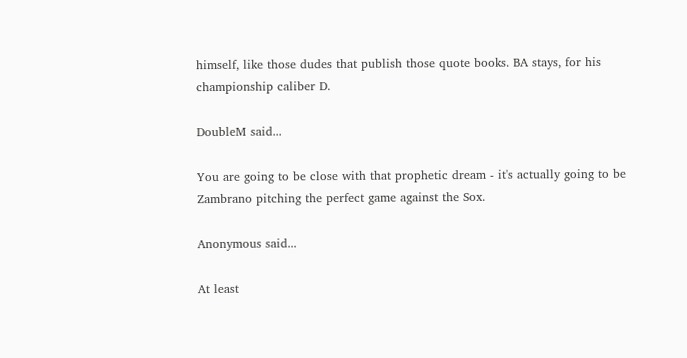himself, like those dudes that publish those quote books. BA stays, for his championship caliber D.

DoubleM said...

You are going to be close with that prophetic dream - it's actually going to be Zambrano pitching the perfect game against the Sox.

Anonymous said...

At least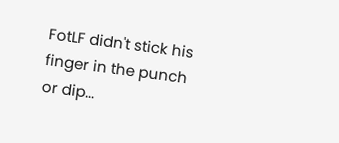FotLF didn't stick his finger in the punch or dip...